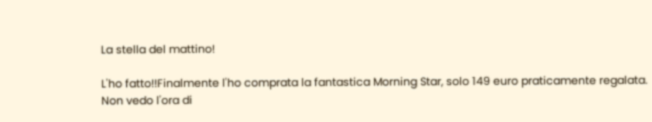La stella del mattino!

L'ho fatto!!Finalmente l'ho comprata la fantastica Morning Star, solo 149 euro praticamente regalata.
Non vedo l'ora di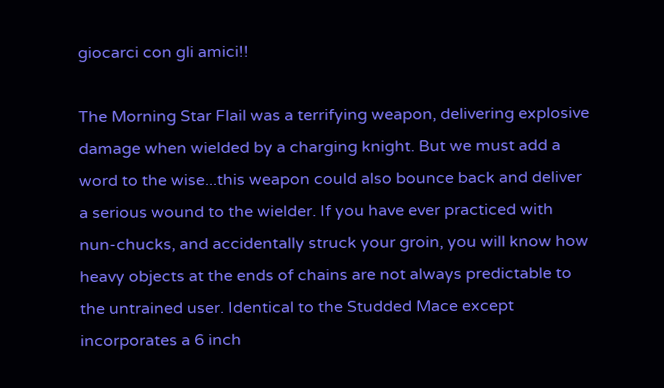giocarci con gli amici!!

The Morning Star Flail was a terrifying weapon, delivering explosive damage when wielded by a charging knight. But we must add a word to the wise...this weapon could also bounce back and deliver a serious wound to the wielder. If you have ever practiced with nun-chucks, and accidentally struck your groin, you will know how heavy objects at the ends of chains are not always predictable to the untrained user. Identical to the Studded Mace except incorporates a 6 inch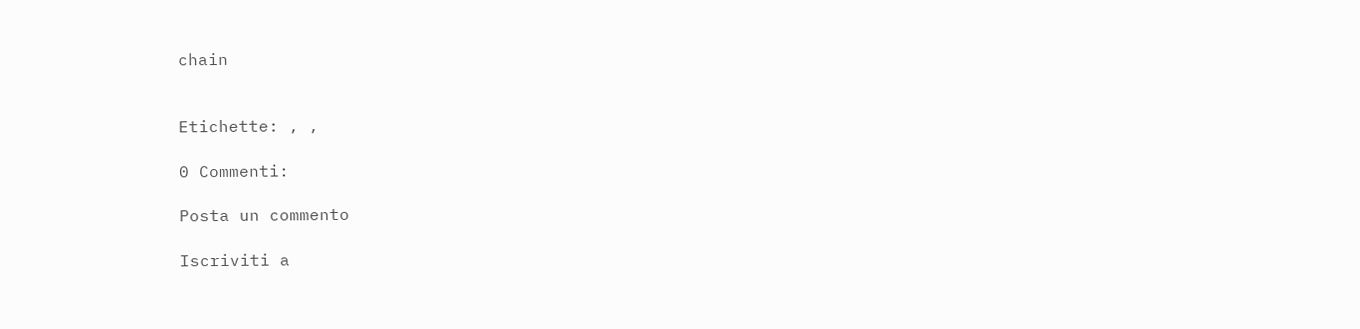chain


Etichette: , ,

0 Commenti:

Posta un commento

Iscriviti a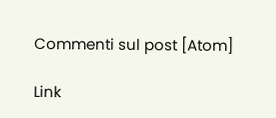Commenti sul post [Atom]

Link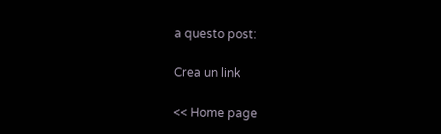a questo post:

Crea un link

<< Home page